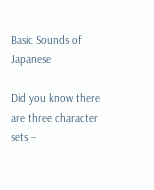Basic Sounds of Japanese

Did you know there are three character sets –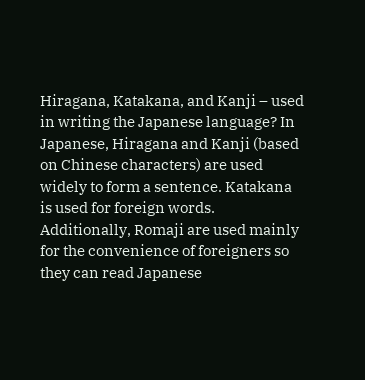Hiragana, Katakana, and Kanji – used in writing the Japanese language? In Japanese, Hiragana and Kanji (based on Chinese characters) are used widely to form a sentence. Katakana is used for foreign words. Additionally, Romaji are used mainly for the convenience of foreigners so they can read Japanese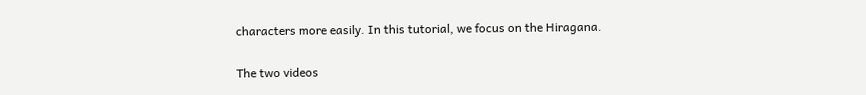characters more easily. In this tutorial, we focus on the Hiragana.

The two videos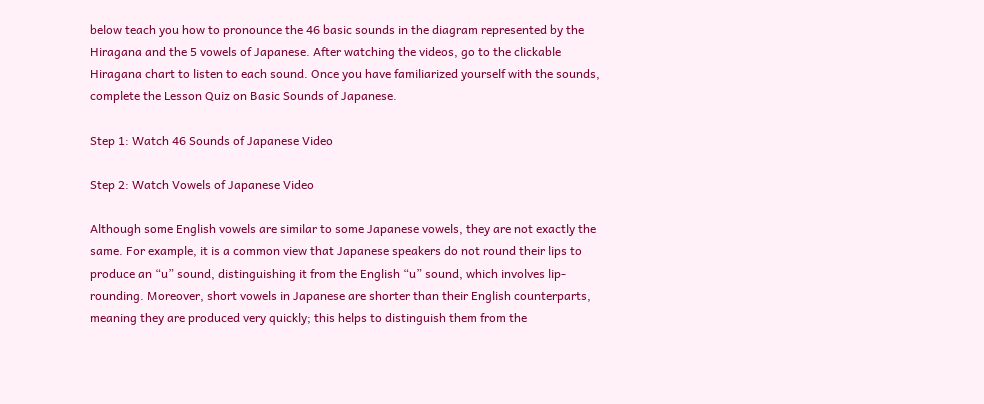below teach you how to pronounce the 46 basic sounds in the diagram represented by the Hiragana and the 5 vowels of Japanese. After watching the videos, go to the clickable Hiragana chart to listen to each sound. Once you have familiarized yourself with the sounds, complete the Lesson Quiz on Basic Sounds of Japanese.

Step 1: Watch 46 Sounds of Japanese Video

Step 2: Watch Vowels of Japanese Video

Although some English vowels are similar to some Japanese vowels, they are not exactly the same. For example, it is a common view that Japanese speakers do not round their lips to produce an “u” sound, distinguishing it from the English “u” sound, which involves lip-rounding. Moreover, short vowels in Japanese are shorter than their English counterparts, meaning they are produced very quickly; this helps to distinguish them from the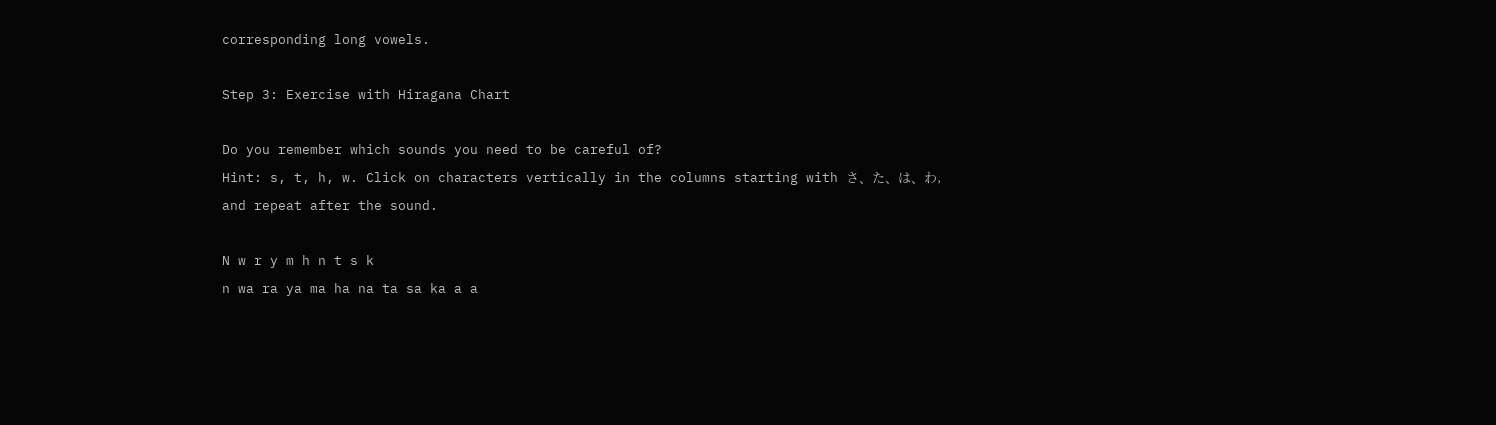corresponding long vowels.

Step 3: Exercise with Hiragana Chart

Do you remember which sounds you need to be careful of?
Hint: s, t, h, w. Click on characters vertically in the columns starting with さ、た、は、わ, and repeat after the sound.

N w r y m h n t s k
n wa ra ya ma ha na ta sa ka a a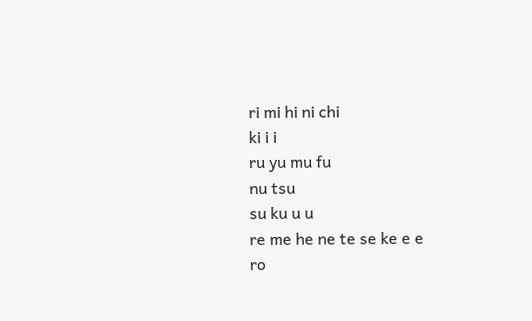ri mi hi ni chi
ki i i
ru yu mu fu
nu tsu
su ku u u
re me he ne te se ke e e
ro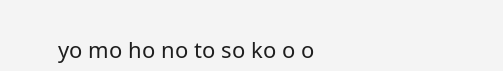yo mo ho no to so ko o o